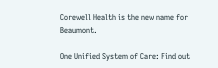Corewell Health is the new name for Beaumont.

One Unified System of Care: Find out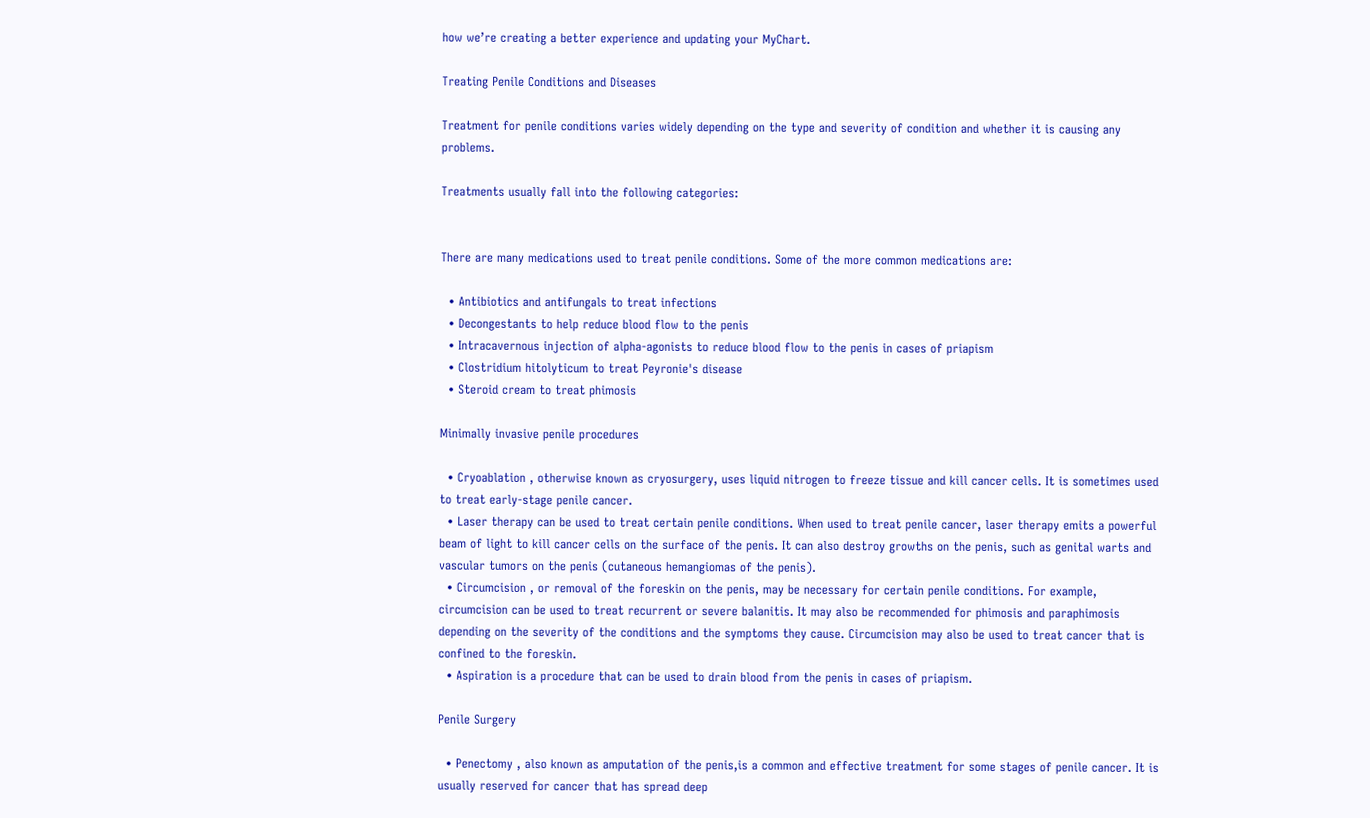how we’re creating a better experience and updating your MyChart.

Treating Penile Conditions and Diseases

Treatment for penile conditions varies widely depending on the type and severity of condition and whether it is causing any problems.

Treatments usually fall into the following categories:


There are many medications used to treat penile conditions. Some of the more common medications are:

  • Antibiotics and antifungals to treat infections
  • Decongestants to help reduce blood flow to the penis
  • Intracavernous injection of alpha-agonists to reduce blood flow to the penis in cases of priapism
  • Clostridium hitolyticum to treat Peyronie's disease
  • Steroid cream to treat phimosis

Minimally invasive penile procedures

  • Cryoablation , otherwise known as cryosurgery, uses liquid nitrogen to freeze tissue and kill cancer cells. It is sometimes used to treat early-stage penile cancer.
  • Laser therapy can be used to treat certain penile conditions. When used to treat penile cancer, laser therapy emits a powerful beam of light to kill cancer cells on the surface of the penis. It can also destroy growths on the penis, such as genital warts and vascular tumors on the penis (cutaneous hemangiomas of the penis).
  • Circumcision , or removal of the foreskin on the penis, may be necessary for certain penile conditions. For example, circumcision can be used to treat recurrent or severe balanitis. It may also be recommended for phimosis and paraphimosis depending on the severity of the conditions and the symptoms they cause. Circumcision may also be used to treat cancer that is confined to the foreskin.
  • Aspiration is a procedure that can be used to drain blood from the penis in cases of priapism.

Penile Surgery

  • Penectomy , also known as amputation of the penis,is a common and effective treatment for some stages of penile cancer. It is usually reserved for cancer that has spread deep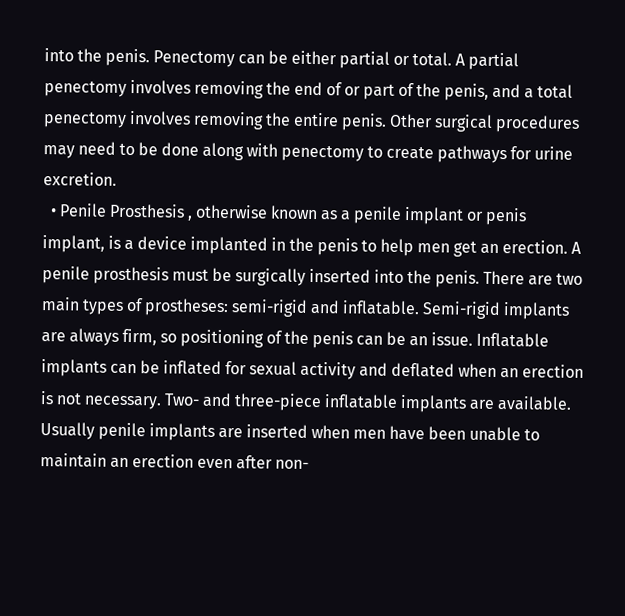into the penis. Penectomy can be either partial or total. A partial penectomy involves removing the end of or part of the penis, and a total penectomy involves removing the entire penis. Other surgical procedures may need to be done along with penectomy to create pathways for urine excretion.
  • Penile Prosthesis , otherwise known as a penile implant or penis implant, is a device implanted in the penis to help men get an erection. A penile prosthesis must be surgically inserted into the penis. There are two main types of prostheses: semi-rigid and inflatable. Semi-rigid implants are always firm, so positioning of the penis can be an issue. Inflatable implants can be inflated for sexual activity and deflated when an erection is not necessary. Two- and three-piece inflatable implants are available. Usually penile implants are inserted when men have been unable to maintain an erection even after non-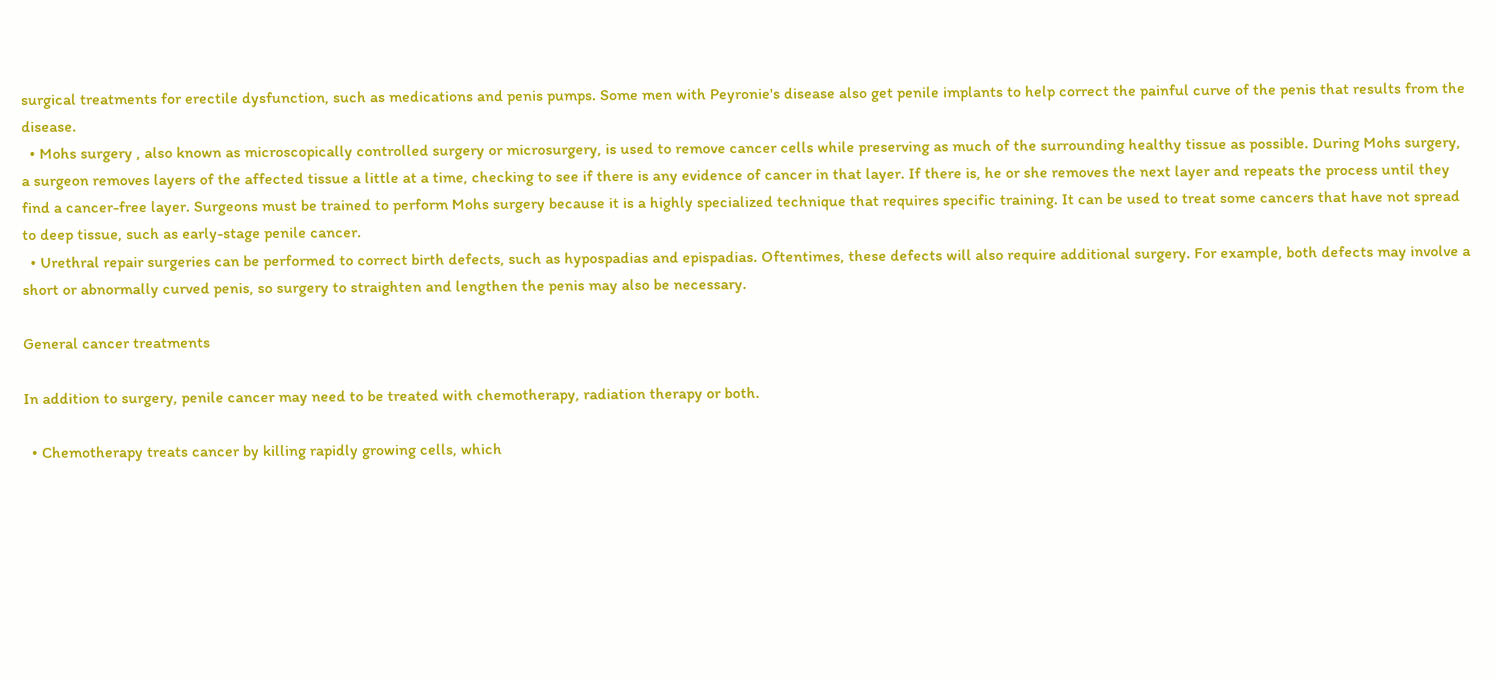surgical treatments for erectile dysfunction, such as medications and penis pumps. Some men with Peyronie's disease also get penile implants to help correct the painful curve of the penis that results from the disease.
  • Mohs surgery , also known as microscopically controlled surgery or microsurgery, is used to remove cancer cells while preserving as much of the surrounding healthy tissue as possible. During Mohs surgery, a surgeon removes layers of the affected tissue a little at a time, checking to see if there is any evidence of cancer in that layer. If there is, he or she removes the next layer and repeats the process until they find a cancer-free layer. Surgeons must be trained to perform Mohs surgery because it is a highly specialized technique that requires specific training. It can be used to treat some cancers that have not spread to deep tissue, such as early-stage penile cancer.
  • Urethral repair surgeries can be performed to correct birth defects, such as hypospadias and epispadias. Oftentimes, these defects will also require additional surgery. For example, both defects may involve a short or abnormally curved penis, so surgery to straighten and lengthen the penis may also be necessary.

General cancer treatments

In addition to surgery, penile cancer may need to be treated with chemotherapy, radiation therapy or both.

  • Chemotherapy treats cancer by killing rapidly growing cells, which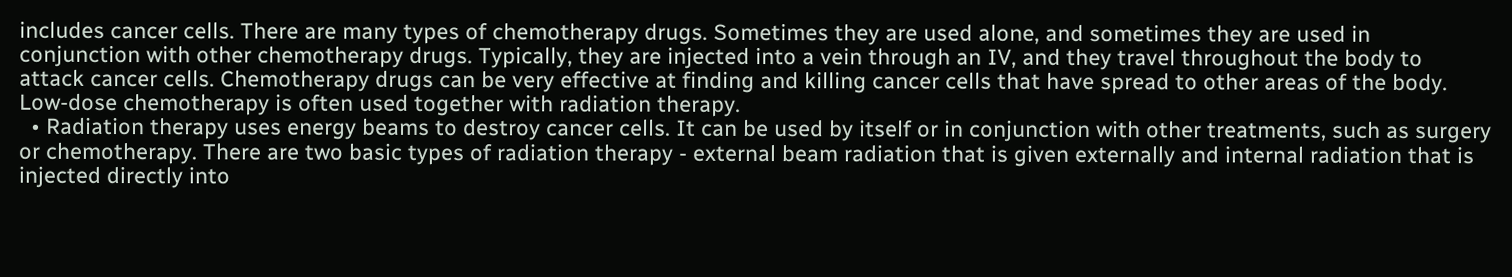includes cancer cells. There are many types of chemotherapy drugs. Sometimes they are used alone, and sometimes they are used in conjunction with other chemotherapy drugs. Typically, they are injected into a vein through an IV, and they travel throughout the body to attack cancer cells. Chemotherapy drugs can be very effective at finding and killing cancer cells that have spread to other areas of the body. Low-dose chemotherapy is often used together with radiation therapy.
  • Radiation therapy uses energy beams to destroy cancer cells. It can be used by itself or in conjunction with other treatments, such as surgery or chemotherapy. There are two basic types of radiation therapy - external beam radiation that is given externally and internal radiation that is injected directly into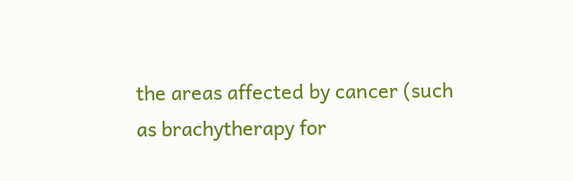the areas affected by cancer (such as brachytherapy for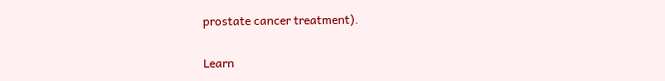prostate cancer treatment).

Learn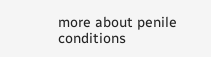more about penile conditions